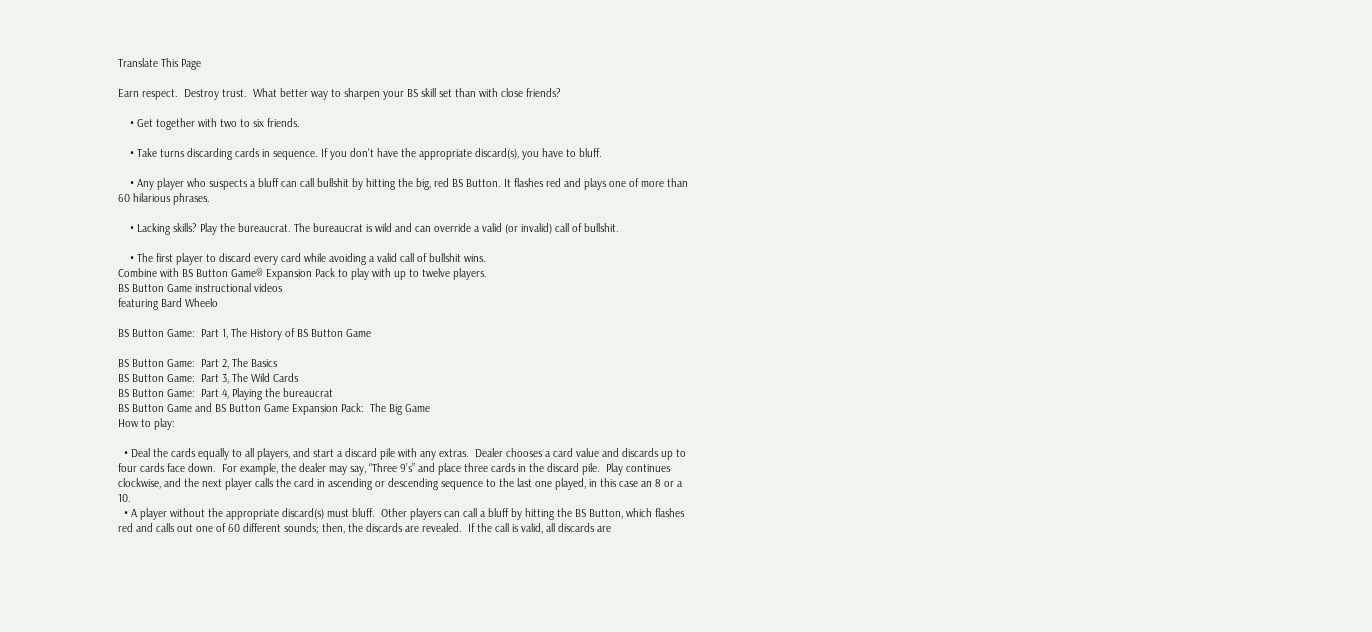Translate This Page

Earn respect.  Destroy trust.  What better way to sharpen your BS skill set than with close friends?

    • Get together with two to six friends.

    • Take turns discarding cards in sequence. If you don't have the appropriate discard(s), you have to bluff.

    • Any player who suspects a bluff can call bullshit by hitting the big, red BS Button. It flashes red and plays one of more than 60 hilarious phrases.

    • Lacking skills? Play the bureaucrat. The bureaucrat is wild and can override a valid (or invalid) call of bullshit.

    • The first player to discard every card while avoiding a valid call of bullshit wins.
Combine with BS Button Game® Expansion Pack to play with up to twelve players.
BS Button Game instructional videos
featuring Bard Wheelo

BS Button Game:  Part 1, The History of BS Button Game

BS Button Game:  Part 2, The Basics
BS Button Game:  Part 3, The Wild Cards
BS Button Game:  Part 4, Playing the bureaucrat
BS Button Game and BS Button Game Expansion Pack:  The Big Game
How to play:

  • Deal the cards equally to all players, and start a discard pile with any extras.  Dealer chooses a card value and discards up to four cards face down.  For example, the dealer may say, “Three 9’s” and place three cards in the discard pile.  Play continues clockwise, and the next player calls the card in ascending or descending sequence to the last one played, in this case an 8 or a 10.
  • A player without the appropriate discard(s) must bluff.  Other players can call a bluff by hitting the BS Button, which flashes red and calls out one of 60 different sounds; then, the discards are revealed.  If the call is valid, all discards are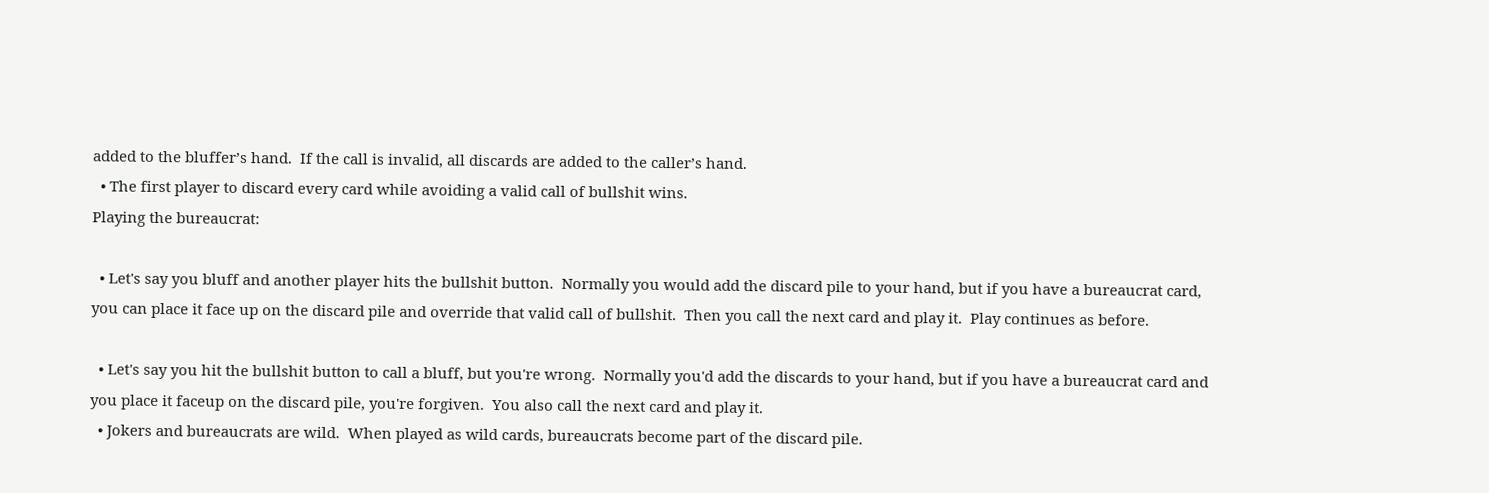added to the bluffer’s hand.  If the call is invalid, all discards are added to the caller’s hand.
  • The first player to discard every card while avoiding a valid call of bullshit wins.
Playing the bureaucrat:

  • Let's say you bluff and another player hits the bullshit button.  Normally you would add the discard pile to your hand, but if you have a bureaucrat card, you can place it face up on the discard pile and override that valid call of bullshit.  Then you call the next card and play it.  Play continues as before.

  • Let's say you hit the bullshit button to call a bluff, but you're wrong.  Normally you'd add the discards to your hand, but if you have a bureaucrat card and you place it faceup on the discard pile, you're forgiven.  You also call the next card and play it.
  • Jokers and bureaucrats are wild.  When played as wild cards, bureaucrats become part of the discard pile.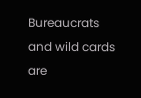Bureaucrats and wild cards are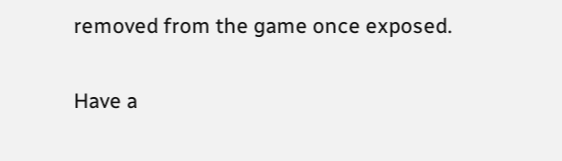removed from the game once exposed.

Have a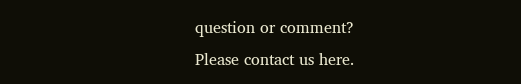question or comment?
Please contact us here.